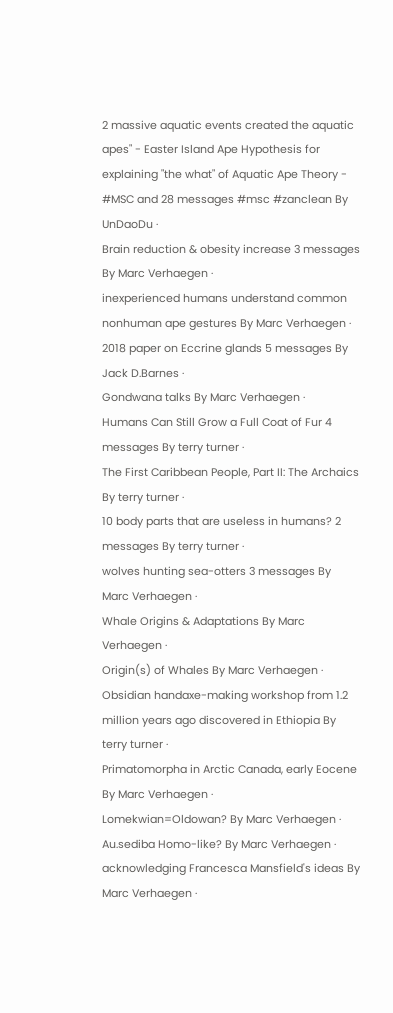2 massive aquatic events created the aquatic apes" - Easter Island Ape Hypothesis for explaining "the what" of Aquatic Ape Theory - #MSC and 28 messages #msc #zanclean By UnDaoDu ·
Brain reduction & obesity increase 3 messages By Marc Verhaegen ·
inexperienced humans understand common nonhuman ape gestures By Marc Verhaegen ·
2018 paper on Eccrine glands 5 messages By Jack D.Barnes ·
Gondwana talks By Marc Verhaegen ·
Humans Can Still Grow a Full Coat of Fur 4 messages By terry turner ·
The First Caribbean People, Part II: The Archaics By terry turner ·
10 body parts that are useless in humans? 2 messages By terry turner ·
wolves hunting sea-otters 3 messages By Marc Verhaegen ·
Whale Origins & Adaptations By Marc Verhaegen ·
Origin(s) of Whales By Marc Verhaegen ·
Obsidian handaxe-making workshop from 1.2 million years ago discovered in Ethiopia By terry turner ·
Primatomorpha in Arctic Canada, early Eocene By Marc Verhaegen ·
Lomekwian=Oldowan? By Marc Verhaegen ·
Au.sediba Homo-like? By Marc Verhaegen ·
acknowledging Francesca Mansfield's ideas By Marc Verhaegen ·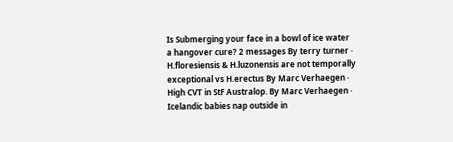Is Submerging your face in a bowl of ice water a hangover cure? 2 messages By terry turner ·
H.floresiensis & H.luzonensis are not temporally exceptional vs H.erectus By Marc Verhaegen ·
High CVT in StF Australop. By Marc Verhaegen ·
Icelandic babies nap outside in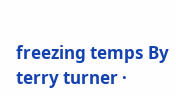freezing temps By terry turner ·